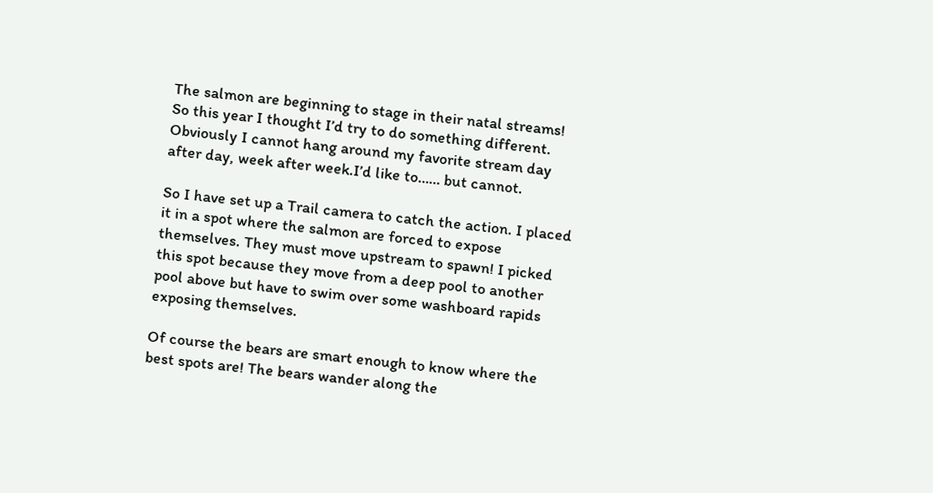The salmon are beginning to stage in their natal streams! So this year I thought I’d try to do something different. Obviously I cannot hang around my favorite stream day after day, week after week.I’d like to…… but cannot.

So I have set up a Trail camera to catch the action. I placed it in a spot where the salmon are forced to expose themselves. They must move upstream to spawn! I picked this spot because they move from a deep pool to another pool above but have to swim over some washboard rapids exposing themselves.

Of course the bears are smart enough to know where the best spots are! The bears wander along the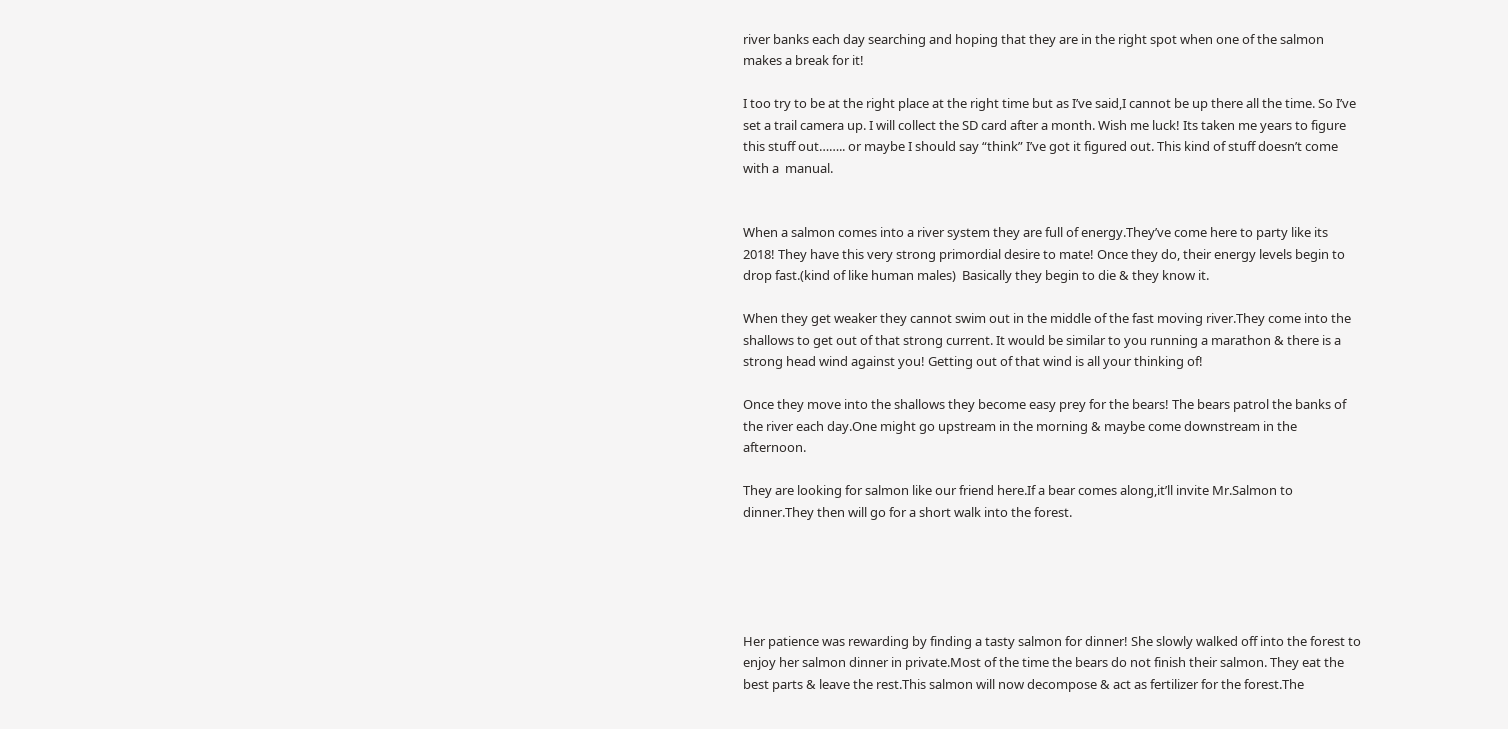river banks each day searching and hoping that they are in the right spot when one of the salmon makes a break for it!

I too try to be at the right place at the right time but as I’ve said,I cannot be up there all the time. So I’ve set a trail camera up. I will collect the SD card after a month. Wish me luck! Its taken me years to figure this stuff out…….. or maybe I should say “think” I’ve got it figured out. This kind of stuff doesn’t come with a  manual.


When a salmon comes into a river system they are full of energy.They’ve come here to party like its 2018! They have this very strong primordial desire to mate! Once they do, their energy levels begin to drop fast.(kind of like human males)  Basically they begin to die & they know it.

When they get weaker they cannot swim out in the middle of the fast moving river.They come into the shallows to get out of that strong current. It would be similar to you running a marathon & there is a strong head wind against you! Getting out of that wind is all your thinking of!

Once they move into the shallows they become easy prey for the bears! The bears patrol the banks of the river each day.One might go upstream in the morning & maybe come downstream in the afternoon.

They are looking for salmon like our friend here.If a bear comes along,it’ll invite Mr.Salmon to dinner.They then will go for a short walk into the forest.





Her patience was rewarding by finding a tasty salmon for dinner! She slowly walked off into the forest to enjoy her salmon dinner in private.Most of the time the bears do not finish their salmon. They eat the best parts & leave the rest.This salmon will now decompose & act as fertilizer for the forest.The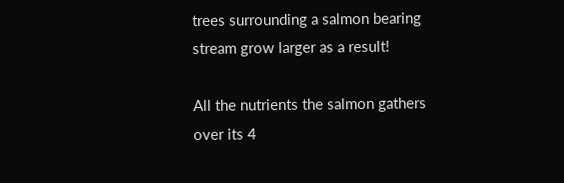trees surrounding a salmon bearing stream grow larger as a result!

All the nutrients the salmon gathers over its 4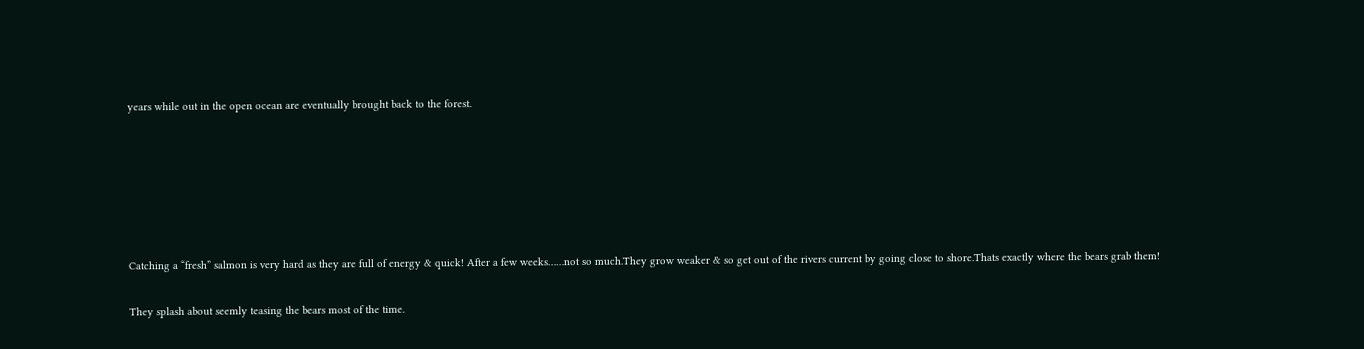years while out in the open ocean are eventually brought back to the forest.






Catching a “fresh” salmon is very hard as they are full of energy & quick! After a few weeks……not so much.They grow weaker & so get out of the rivers current by going close to shore.Thats exactly where the bears grab them!

They splash about seemly teasing the bears most of the time.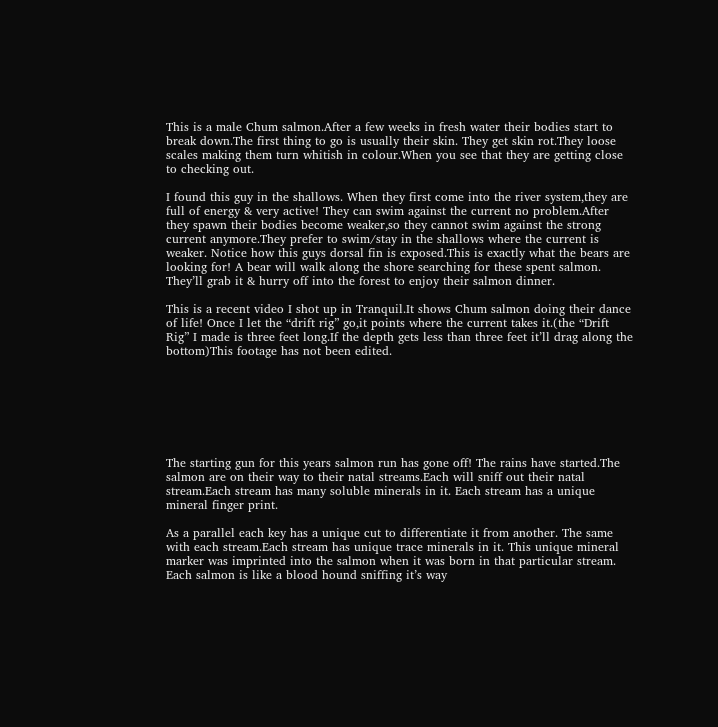This is a male Chum salmon.After a few weeks in fresh water their bodies start to break down.The first thing to go is usually their skin. They get skin rot.They loose scales making them turn whitish in colour.When you see that they are getting close to checking out.

I found this guy in the shallows. When they first come into the river system,they are full of energy & very active! They can swim against the current no problem.After they spawn their bodies become weaker,so they cannot swim against the strong current anymore.They prefer to swim/stay in the shallows where the current is weaker. Notice how this guys dorsal fin is exposed.This is exactly what the bears are looking for! A bear will walk along the shore searching for these spent salmon. They’ll grab it & hurry off into the forest to enjoy their salmon dinner.

This is a recent video I shot up in Tranquil.It shows Chum salmon doing their dance of life! Once I let the “drift rig” go,it points where the current takes it.(the “Drift Rig” I made is three feet long.If the depth gets less than three feet it’ll drag along the bottom)This footage has not been edited.







The starting gun for this years salmon run has gone off! The rains have started.The salmon are on their way to their natal streams.Each will sniff out their natal stream.Each stream has many soluble minerals in it. Each stream has a unique mineral finger print.

As a parallel each key has a unique cut to differentiate it from another. The same with each stream.Each stream has unique trace minerals in it. This unique mineral marker was imprinted into the salmon when it was born in that particular stream. Each salmon is like a blood hound sniffing it’s way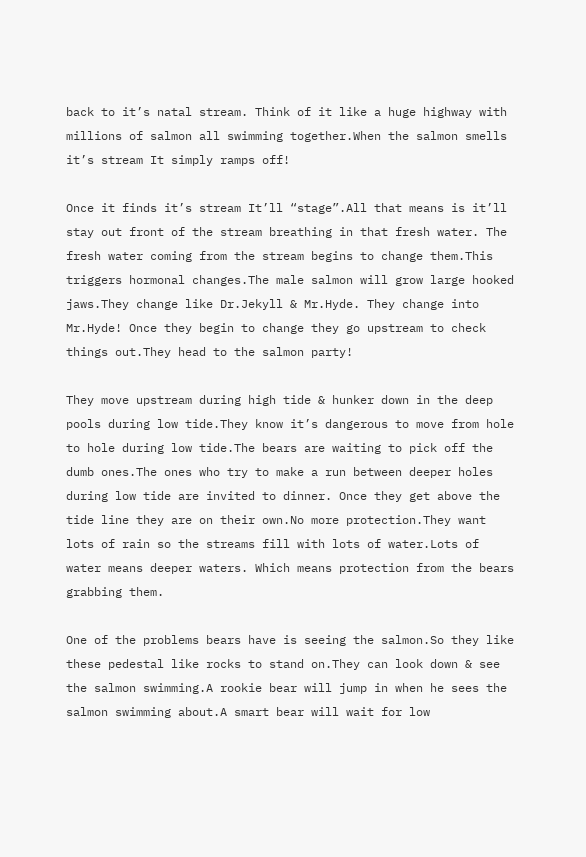back to it’s natal stream. Think of it like a huge highway with millions of salmon all swimming together.When the salmon smells it’s stream It simply ramps off!

Once it finds it’s stream It’ll “stage”.All that means is it’ll stay out front of the stream breathing in that fresh water. The fresh water coming from the stream begins to change them.This triggers hormonal changes.The male salmon will grow large hooked jaws.They change like Dr.Jekyll & Mr.Hyde. They change into Mr.Hyde! Once they begin to change they go upstream to check things out.They head to the salmon party!

They move upstream during high tide & hunker down in the deep pools during low tide.They know it’s dangerous to move from hole to hole during low tide.The bears are waiting to pick off the dumb ones.The ones who try to make a run between deeper holes during low tide are invited to dinner. Once they get above the tide line they are on their own.No more protection.They want lots of rain so the streams fill with lots of water.Lots of water means deeper waters. Which means protection from the bears grabbing them.

One of the problems bears have is seeing the salmon.So they like these pedestal like rocks to stand on.They can look down & see the salmon swimming.A rookie bear will jump in when he sees the salmon swimming about.A smart bear will wait for low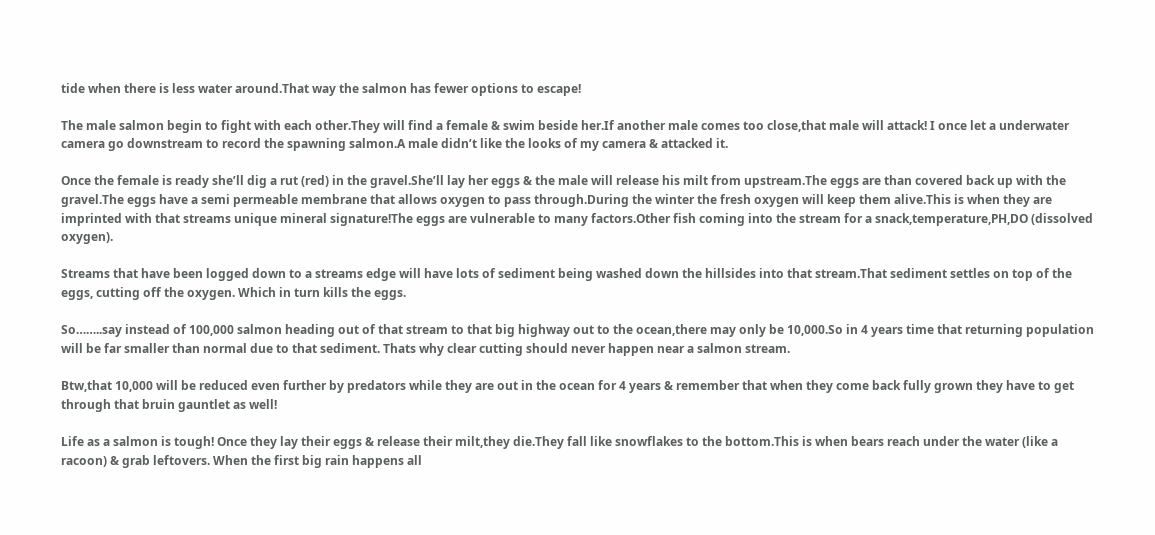tide when there is less water around.That way the salmon has fewer options to escape!

The male salmon begin to fight with each other.They will find a female & swim beside her.If another male comes too close,that male will attack! I once let a underwater camera go downstream to record the spawning salmon.A male didn’t like the looks of my camera & attacked it.

Once the female is ready she’ll dig a rut (red) in the gravel.She’ll lay her eggs & the male will release his milt from upstream.The eggs are than covered back up with the gravel.The eggs have a semi permeable membrane that allows oxygen to pass through.During the winter the fresh oxygen will keep them alive.This is when they are imprinted with that streams unique mineral signature!The eggs are vulnerable to many factors.Other fish coming into the stream for a snack,temperature,PH,DO (dissolved oxygen).

Streams that have been logged down to a streams edge will have lots of sediment being washed down the hillsides into that stream.That sediment settles on top of the eggs, cutting off the oxygen. Which in turn kills the eggs.

So……..say instead of 100,000 salmon heading out of that stream to that big highway out to the ocean,there may only be 10,000.So in 4 years time that returning population will be far smaller than normal due to that sediment. Thats why clear cutting should never happen near a salmon stream.

Btw,that 10,000 will be reduced even further by predators while they are out in the ocean for 4 years & remember that when they come back fully grown they have to get through that bruin gauntlet as well!

Life as a salmon is tough! Once they lay their eggs & release their milt,they die.They fall like snowflakes to the bottom.This is when bears reach under the water (like a racoon) & grab leftovers. When the first big rain happens all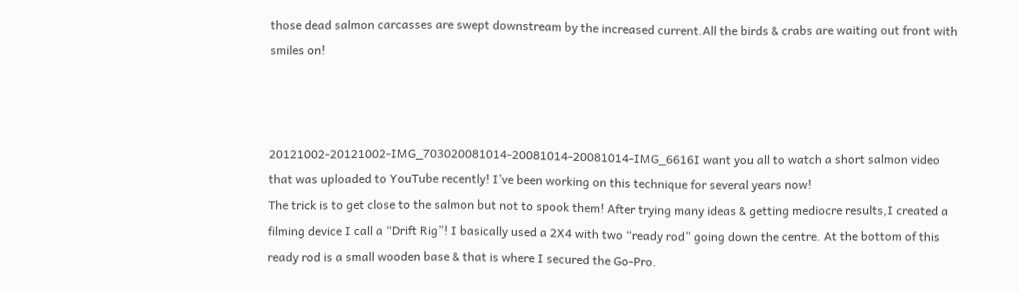those dead salmon carcasses are swept downstream by the increased current.All the birds & crabs are waiting out front with smiles on!



20121002-20121002-IMG_703020081014-20081014-20081014-IMG_6616I want you all to watch a short salmon video that was uploaded to YouTube recently! I’ve been working on this technique for several years now!
The trick is to get close to the salmon but not to spook them! After trying many ideas & getting mediocre results,I created a filming device I call a “Drift Rig”! I basically used a 2X4 with two “ready rod” going down the centre. At the bottom of this ready rod is a small wooden base & that is where I secured the Go-Pro.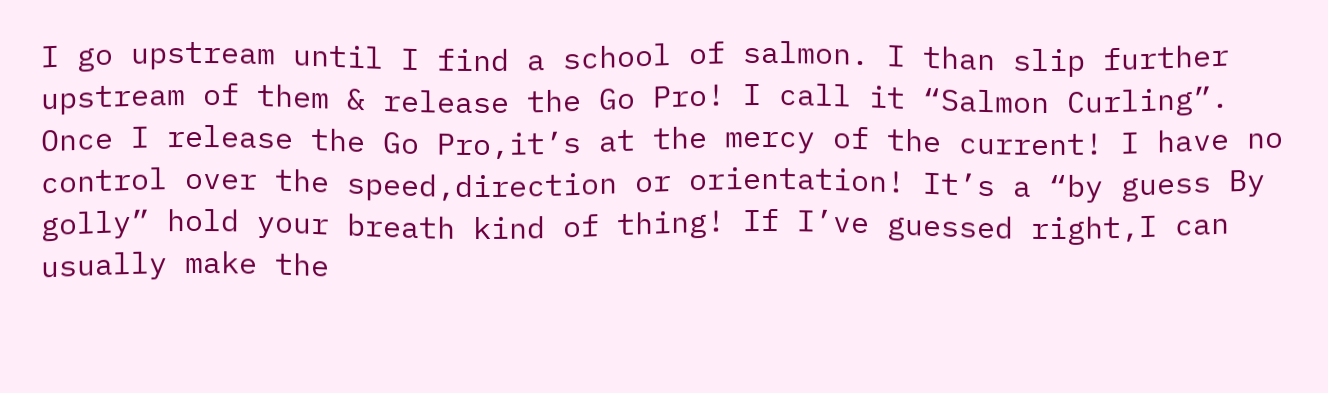I go upstream until I find a school of salmon. I than slip further upstream of them & release the Go Pro! I call it “Salmon Curling”.
Once I release the Go Pro,it’s at the mercy of the current! I have no control over the speed,direction or orientation! It’s a “by guess By golly” hold your breath kind of thing! If I’ve guessed right,I can usually make the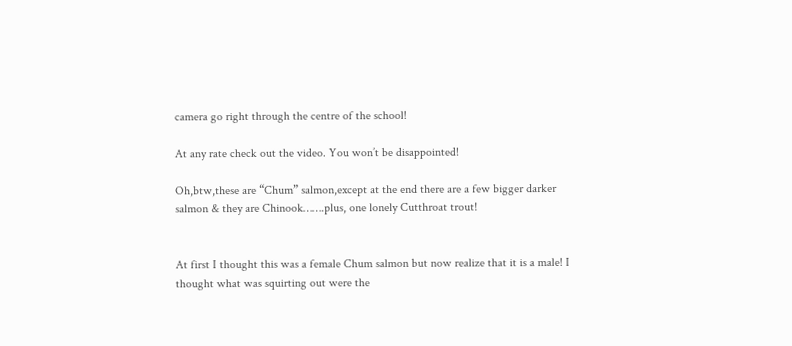camera go right through the centre of the school!

At any rate check out the video. You won’t be disappointed!

Oh,btw,these are “Chum” salmon,except at the end there are a few bigger darker salmon & they are Chinook…….plus, one lonely Cutthroat trout!


At first I thought this was a female Chum salmon but now realize that it is a male! I thought what was squirting out were the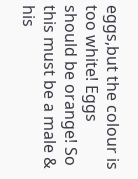eggs,but the colour is too white! Eggs should be orange! So this must be a male & his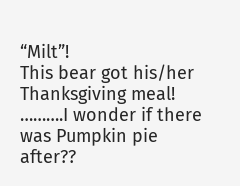“Milt”!
This bear got his/her Thanksgiving meal! ……….I wonder if there was Pumpkin pie after??